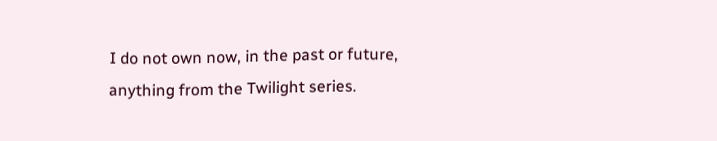I do not own now, in the past or future, anything from the Twilight series.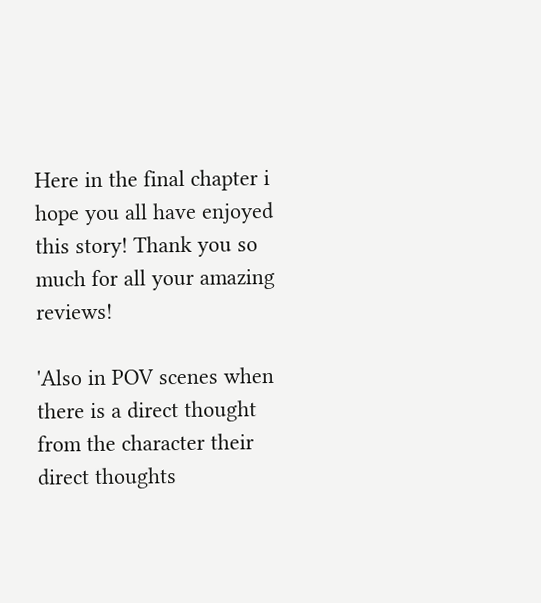Here in the final chapter i hope you all have enjoyed this story! Thank you so much for all your amazing reviews!

'Also in POV scenes when there is a direct thought from the character their direct thoughts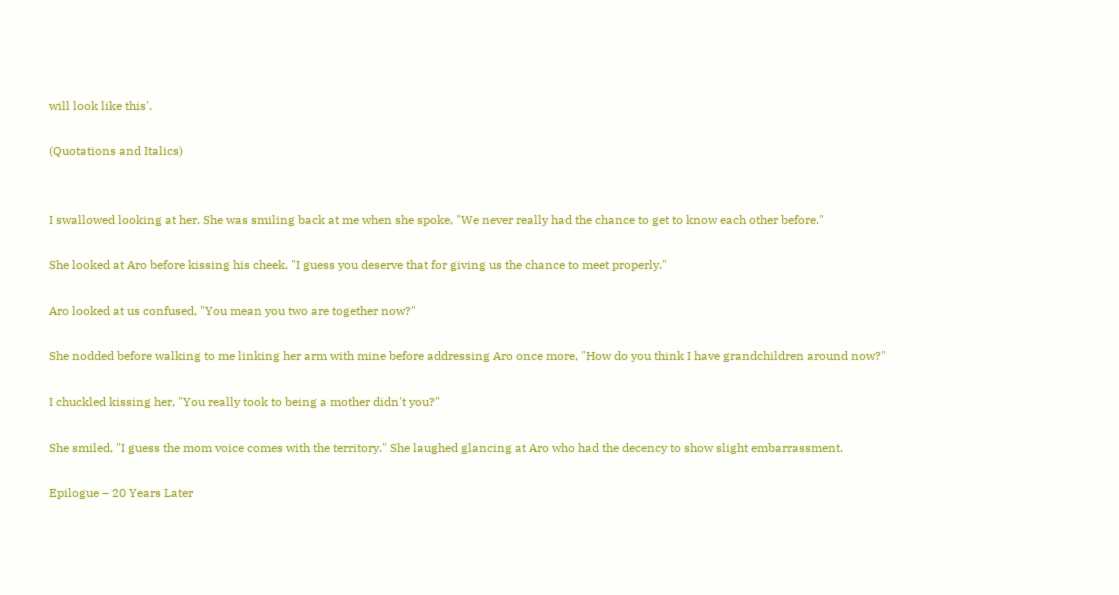will look like this'.

(Quotations and Italics)


I swallowed looking at her. She was smiling back at me when she spoke, "We never really had the chance to get to know each other before."

She looked at Aro before kissing his cheek, "I guess you deserve that for giving us the chance to meet properly."

Aro looked at us confused, "You mean you two are together now?"

She nodded before walking to me linking her arm with mine before addressing Aro once more, "How do you think I have grandchildren around now?"

I chuckled kissing her, "You really took to being a mother didn't you?"

She smiled, "I guess the mom voice comes with the territory." She laughed glancing at Aro who had the decency to show slight embarrassment.

Epilogue – 20 Years Later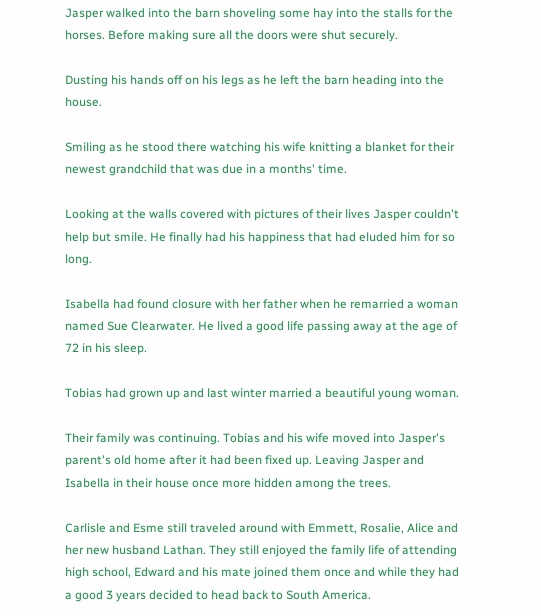Jasper walked into the barn shoveling some hay into the stalls for the horses. Before making sure all the doors were shut securely.

Dusting his hands off on his legs as he left the barn heading into the house.

Smiling as he stood there watching his wife knitting a blanket for their newest grandchild that was due in a months' time.

Looking at the walls covered with pictures of their lives Jasper couldn't help but smile. He finally had his happiness that had eluded him for so long.

Isabella had found closure with her father when he remarried a woman named Sue Clearwater. He lived a good life passing away at the age of 72 in his sleep.

Tobias had grown up and last winter married a beautiful young woman.

Their family was continuing. Tobias and his wife moved into Jasper's parent's old home after it had been fixed up. Leaving Jasper and Isabella in their house once more hidden among the trees.

Carlisle and Esme still traveled around with Emmett, Rosalie, Alice and her new husband Lathan. They still enjoyed the family life of attending high school, Edward and his mate joined them once and while they had a good 3 years decided to head back to South America.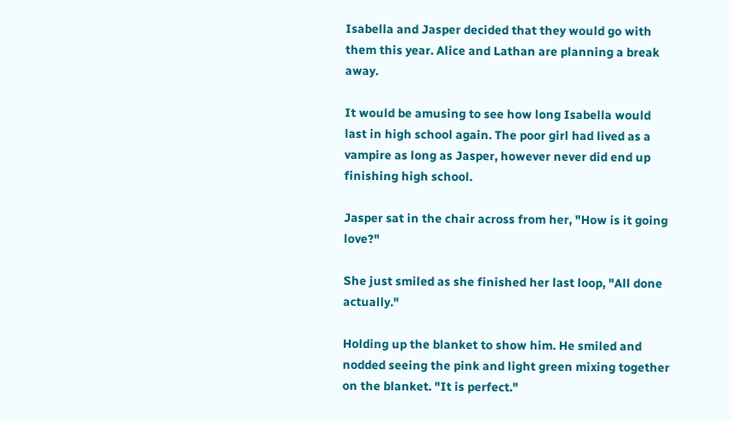Isabella and Jasper decided that they would go with them this year. Alice and Lathan are planning a break away.

It would be amusing to see how long Isabella would last in high school again. The poor girl had lived as a vampire as long as Jasper, however never did end up finishing high school.

Jasper sat in the chair across from her, "How is it going love?"

She just smiled as she finished her last loop, "All done actually."

Holding up the blanket to show him. He smiled and nodded seeing the pink and light green mixing together on the blanket. "It is perfect."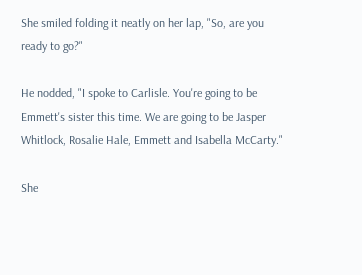She smiled folding it neatly on her lap, "So, are you ready to go?"

He nodded, "I spoke to Carlisle. You're going to be Emmett's sister this time. We are going to be Jasper Whitlock, Rosalie Hale, Emmett and Isabella McCarty."

She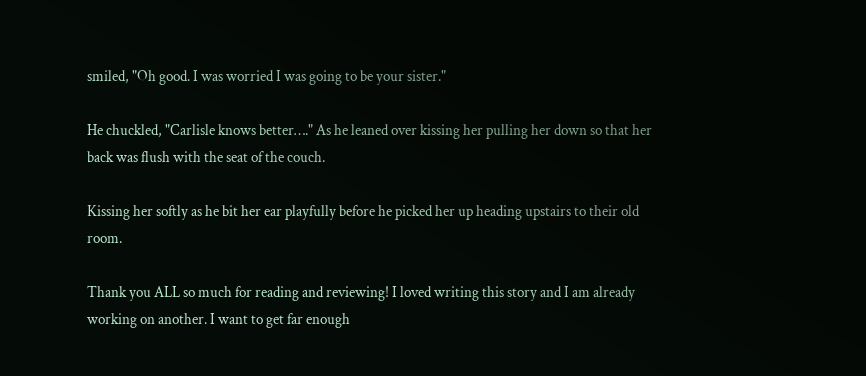smiled, "Oh good. I was worried I was going to be your sister."

He chuckled, "Carlisle knows better…." As he leaned over kissing her pulling her down so that her back was flush with the seat of the couch.

Kissing her softly as he bit her ear playfully before he picked her up heading upstairs to their old room.

Thank you ALL so much for reading and reviewing! I loved writing this story and I am already working on another. I want to get far enough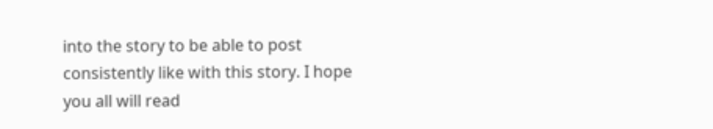into the story to be able to post consistently like with this story. I hope you all will read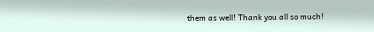them as well! Thank you all so much!